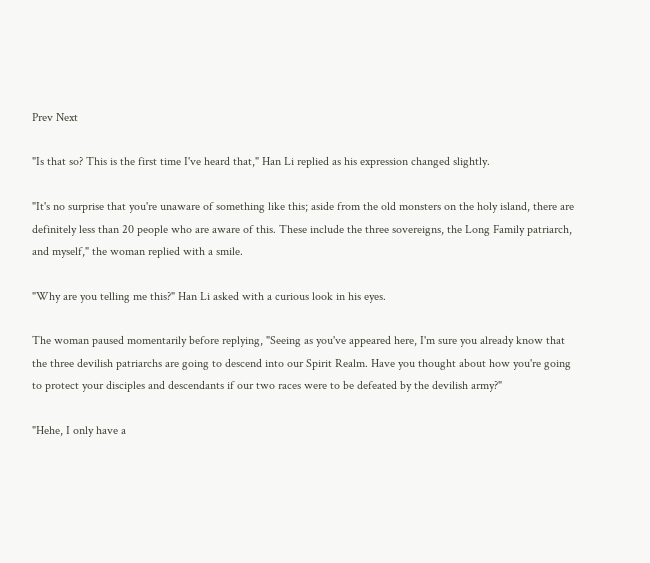Prev Next

"Is that so? This is the first time I've heard that," Han Li replied as his expression changed slightly.

"It's no surprise that you're unaware of something like this; aside from the old monsters on the holy island, there are definitely less than 20 people who are aware of this. These include the three sovereigns, the Long Family patriarch, and myself," the woman replied with a smile.

"Why are you telling me this?" Han Li asked with a curious look in his eyes.

The woman paused momentarily before replying, "Seeing as you've appeared here, I'm sure you already know that the three devilish patriarchs are going to descend into our Spirit Realm. Have you thought about how you're going to protect your disciples and descendants if our two races were to be defeated by the devilish army?"

"Hehe, I only have a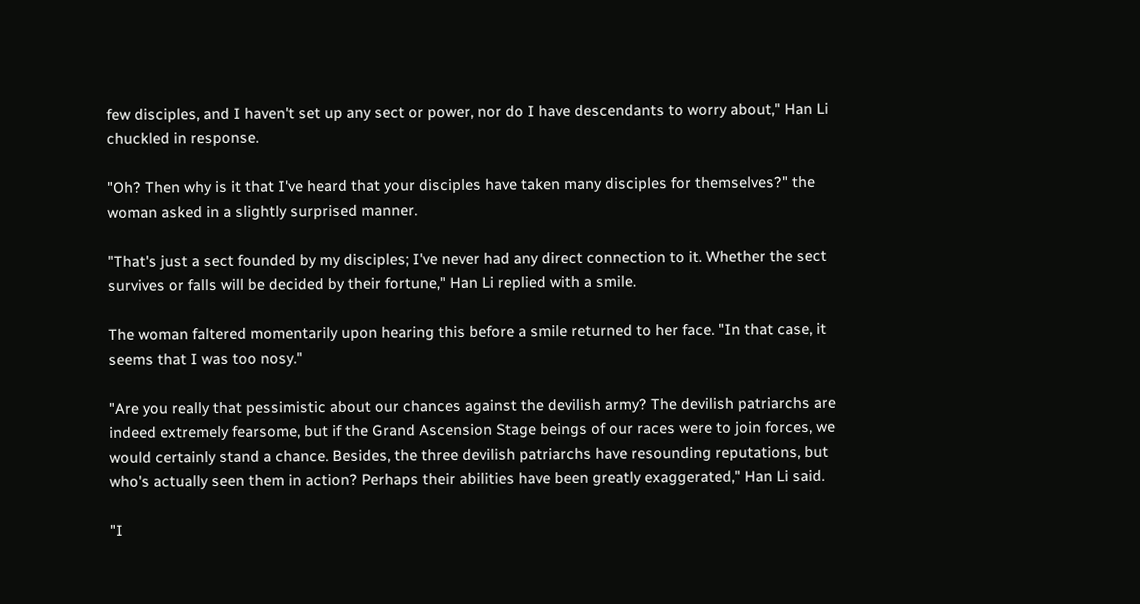few disciples, and I haven't set up any sect or power, nor do I have descendants to worry about," Han Li chuckled in response.

"Oh? Then why is it that I've heard that your disciples have taken many disciples for themselves?" the woman asked in a slightly surprised manner.

"That's just a sect founded by my disciples; I've never had any direct connection to it. Whether the sect survives or falls will be decided by their fortune," Han Li replied with a smile.

The woman faltered momentarily upon hearing this before a smile returned to her face. "In that case, it seems that I was too nosy."

"Are you really that pessimistic about our chances against the devilish army? The devilish patriarchs are indeed extremely fearsome, but if the Grand Ascension Stage beings of our races were to join forces, we would certainly stand a chance. Besides, the three devilish patriarchs have resounding reputations, but who's actually seen them in action? Perhaps their abilities have been greatly exaggerated," Han Li said.

"I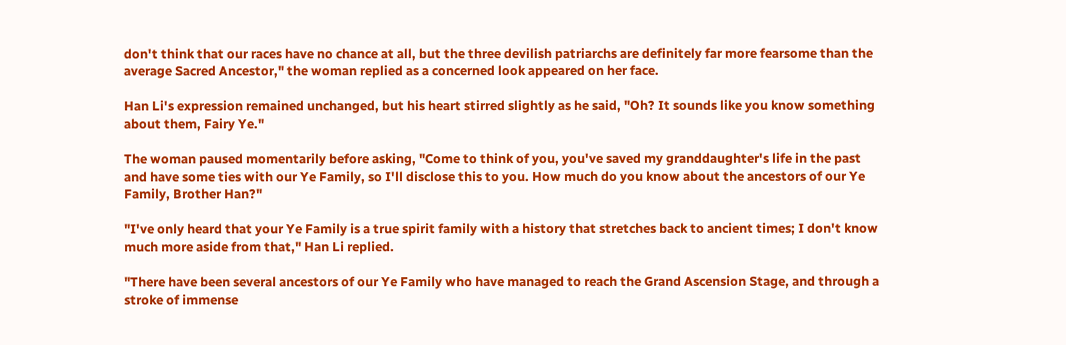don't think that our races have no chance at all, but the three devilish patriarchs are definitely far more fearsome than the average Sacred Ancestor," the woman replied as a concerned look appeared on her face.

Han Li's expression remained unchanged, but his heart stirred slightly as he said, "Oh? It sounds like you know something about them, Fairy Ye."

The woman paused momentarily before asking, "Come to think of you, you've saved my granddaughter's life in the past and have some ties with our Ye Family, so I'll disclose this to you. How much do you know about the ancestors of our Ye Family, Brother Han?"

"I've only heard that your Ye Family is a true spirit family with a history that stretches back to ancient times; I don't know much more aside from that," Han Li replied.

"There have been several ancestors of our Ye Family who have managed to reach the Grand Ascension Stage, and through a stroke of immense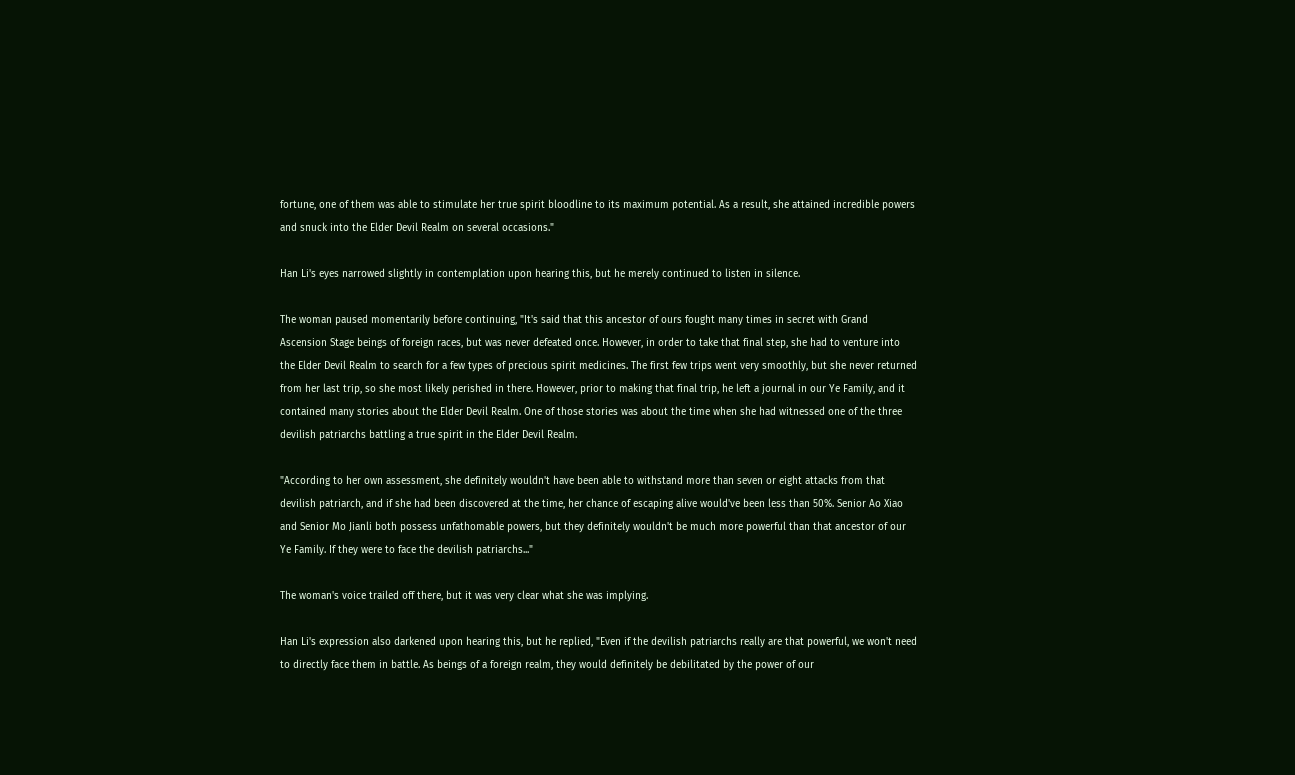fortune, one of them was able to stimulate her true spirit bloodline to its maximum potential. As a result, she attained incredible powers and snuck into the Elder Devil Realm on several occasions."

Han Li's eyes narrowed slightly in contemplation upon hearing this, but he merely continued to listen in silence.

The woman paused momentarily before continuing, "It's said that this ancestor of ours fought many times in secret with Grand Ascension Stage beings of foreign races, but was never defeated once. However, in order to take that final step, she had to venture into the Elder Devil Realm to search for a few types of precious spirit medicines. The first few trips went very smoothly, but she never returned from her last trip, so she most likely perished in there. However, prior to making that final trip, he left a journal in our Ye Family, and it contained many stories about the Elder Devil Realm. One of those stories was about the time when she had witnessed one of the three devilish patriarchs battling a true spirit in the Elder Devil Realm.

"According to her own assessment, she definitely wouldn't have been able to withstand more than seven or eight attacks from that devilish patriarch, and if she had been discovered at the time, her chance of escaping alive would've been less than 50%. Senior Ao Xiao and Senior Mo Jianli both possess unfathomable powers, but they definitely wouldn't be much more powerful than that ancestor of our Ye Family. If they were to face the devilish patriarchs..."

The woman's voice trailed off there, but it was very clear what she was implying.

Han Li's expression also darkened upon hearing this, but he replied, "Even if the devilish patriarchs really are that powerful, we won't need to directly face them in battle. As beings of a foreign realm, they would definitely be debilitated by the power of our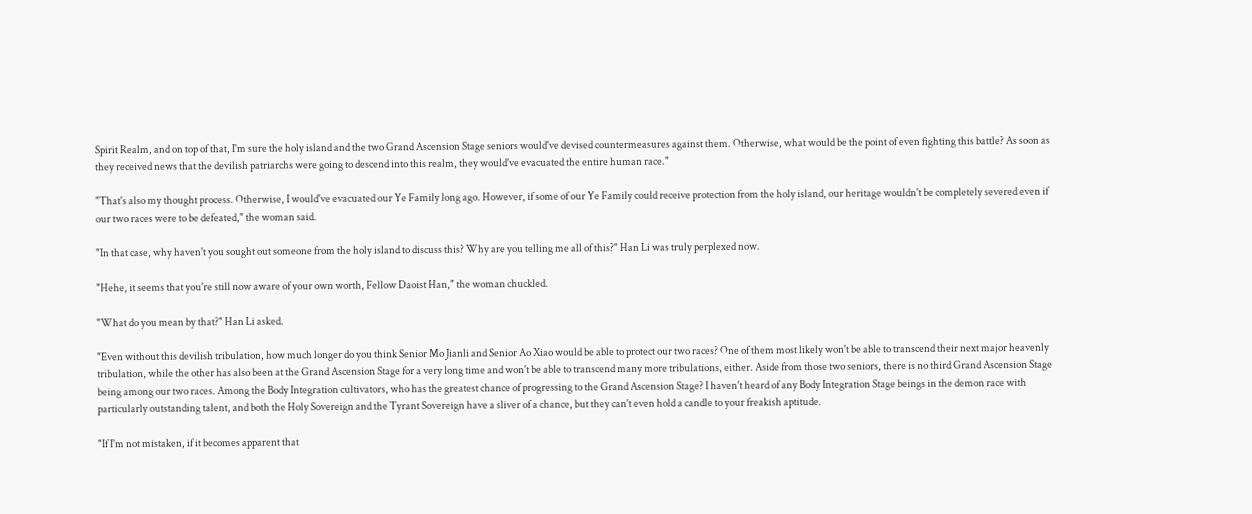Spirit Realm, and on top of that, I'm sure the holy island and the two Grand Ascension Stage seniors would've devised countermeasures against them. Otherwise, what would be the point of even fighting this battle? As soon as they received news that the devilish patriarchs were going to descend into this realm, they would've evacuated the entire human race."

"That's also my thought process. Otherwise, I would've evacuated our Ye Family long ago. However, if some of our Ye Family could receive protection from the holy island, our heritage wouldn't be completely severed even if our two races were to be defeated," the woman said.

"In that case, why haven't you sought out someone from the holy island to discuss this? Why are you telling me all of this?" Han Li was truly perplexed now.

"Hehe, it seems that you're still now aware of your own worth, Fellow Daoist Han," the woman chuckled.

"What do you mean by that?" Han Li asked.

"Even without this devilish tribulation, how much longer do you think Senior Mo Jianli and Senior Ao Xiao would be able to protect our two races? One of them most likely won't be able to transcend their next major heavenly tribulation, while the other has also been at the Grand Ascension Stage for a very long time and won't be able to transcend many more tribulations, either. Aside from those two seniors, there is no third Grand Ascension Stage being among our two races. Among the Body Integration cultivators, who has the greatest chance of progressing to the Grand Ascension Stage? I haven't heard of any Body Integration Stage beings in the demon race with particularly outstanding talent, and both the Holy Sovereign and the Tyrant Sovereign have a sliver of a chance, but they can't even hold a candle to your freakish aptitude.

"If I'm not mistaken, if it becomes apparent that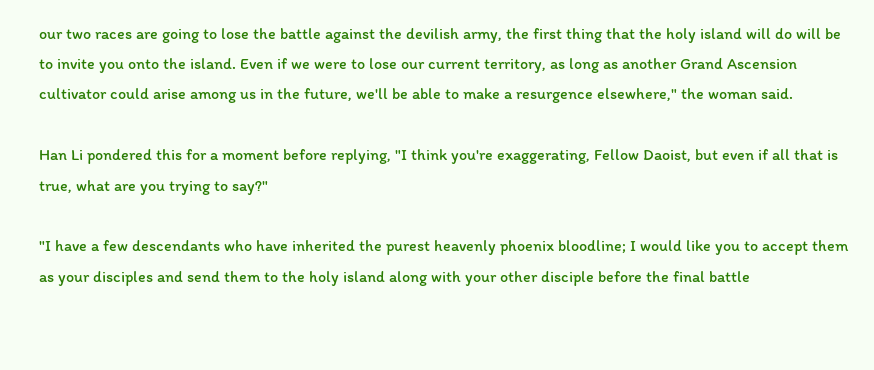our two races are going to lose the battle against the devilish army, the first thing that the holy island will do will be to invite you onto the island. Even if we were to lose our current territory, as long as another Grand Ascension cultivator could arise among us in the future, we'll be able to make a resurgence elsewhere," the woman said.

Han Li pondered this for a moment before replying, "I think you're exaggerating, Fellow Daoist, but even if all that is true, what are you trying to say?"

"I have a few descendants who have inherited the purest heavenly phoenix bloodline; I would like you to accept them as your disciples and send them to the holy island along with your other disciple before the final battle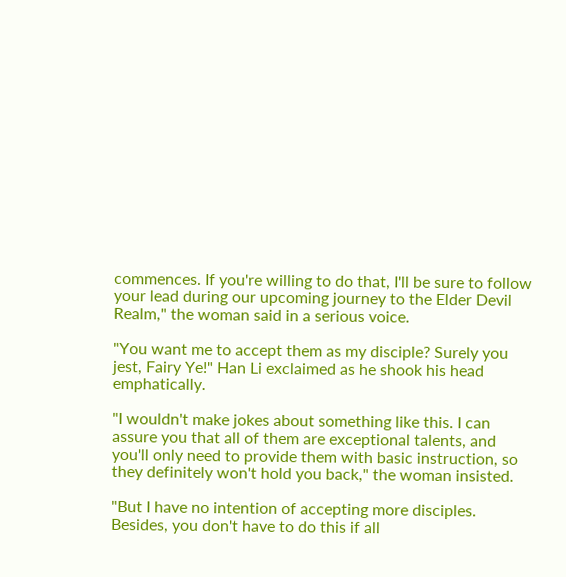commences. If you're willing to do that, I'll be sure to follow your lead during our upcoming journey to the Elder Devil Realm," the woman said in a serious voice.

"You want me to accept them as my disciple? Surely you jest, Fairy Ye!" Han Li exclaimed as he shook his head emphatically.

"I wouldn't make jokes about something like this. I can assure you that all of them are exceptional talents, and you'll only need to provide them with basic instruction, so they definitely won't hold you back," the woman insisted.

"But I have no intention of accepting more disciples. Besides, you don't have to do this if all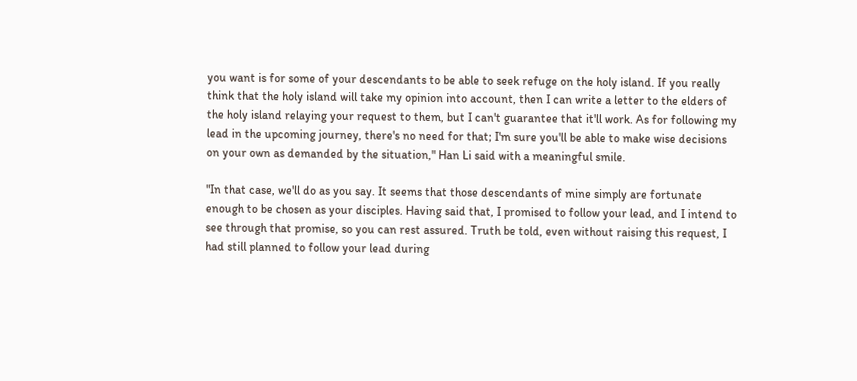you want is for some of your descendants to be able to seek refuge on the holy island. If you really think that the holy island will take my opinion into account, then I can write a letter to the elders of the holy island relaying your request to them, but I can't guarantee that it'll work. As for following my lead in the upcoming journey, there's no need for that; I'm sure you'll be able to make wise decisions on your own as demanded by the situation," Han Li said with a meaningful smile.

"In that case, we'll do as you say. It seems that those descendants of mine simply are fortunate enough to be chosen as your disciples. Having said that, I promised to follow your lead, and I intend to see through that promise, so you can rest assured. Truth be told, even without raising this request, I had still planned to follow your lead during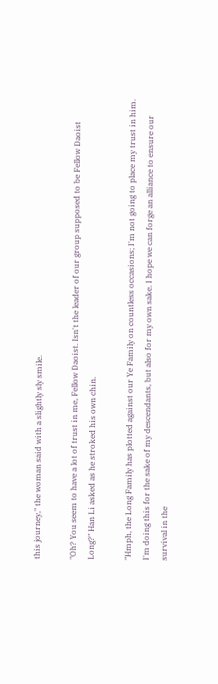this journey," the woman said with a slightly sly smile.

"Oh? You seem to have a lot of trust in me, Fellow Daoist. Isn't the leader of our group supposed to be Fellow Daoist Long?" Han Li asked as he stroked his own chin.

"Hmph, the Long Family has plotted against our Ye Family on countless occasions; I'm not going to place my trust in him. I'm doing this for the sake of my descendants, but also for my own sake. I hope we can forge an alliance to ensure our survival in the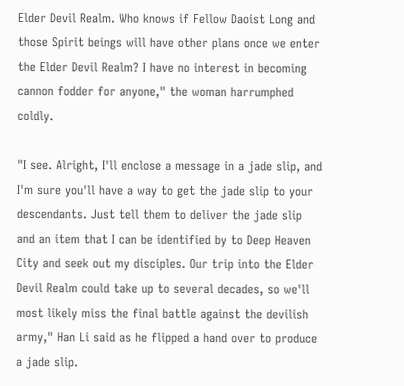Elder Devil Realm. Who knows if Fellow Daoist Long and those Spirit beings will have other plans once we enter the Elder Devil Realm? I have no interest in becoming cannon fodder for anyone," the woman harrumphed coldly.

"I see. Alright, I'll enclose a message in a jade slip, and I'm sure you'll have a way to get the jade slip to your descendants. Just tell them to deliver the jade slip and an item that I can be identified by to Deep Heaven City and seek out my disciples. Our trip into the Elder Devil Realm could take up to several decades, so we'll most likely miss the final battle against the devilish army," Han Li said as he flipped a hand over to produce a jade slip.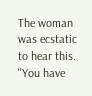The woman was ecstatic to hear this. "You have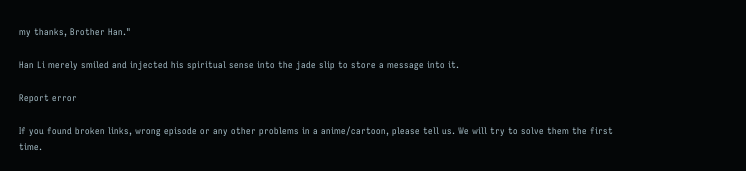my thanks, Brother Han."

Han Li merely smiled and injected his spiritual sense into the jade slip to store a message into it.

Report error

If you found broken links, wrong episode or any other problems in a anime/cartoon, please tell us. We will try to solve them the first time.